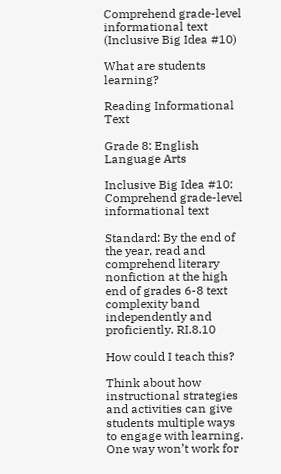Comprehend grade-level informational text (Inclusive Big Idea #10)

What are students learning?

Reading Informational Text

Grade 8: English Language Arts

Inclusive Big Idea #10: Comprehend grade-level informational text

Standard: By the end of the year, read and comprehend literary nonfiction at the high end of grades 6-8 text complexity band independently and proficiently. RI.8.10

How could I teach this?

Think about how instructional strategies and activities can give students multiple ways to engage with learning. One way won’t work for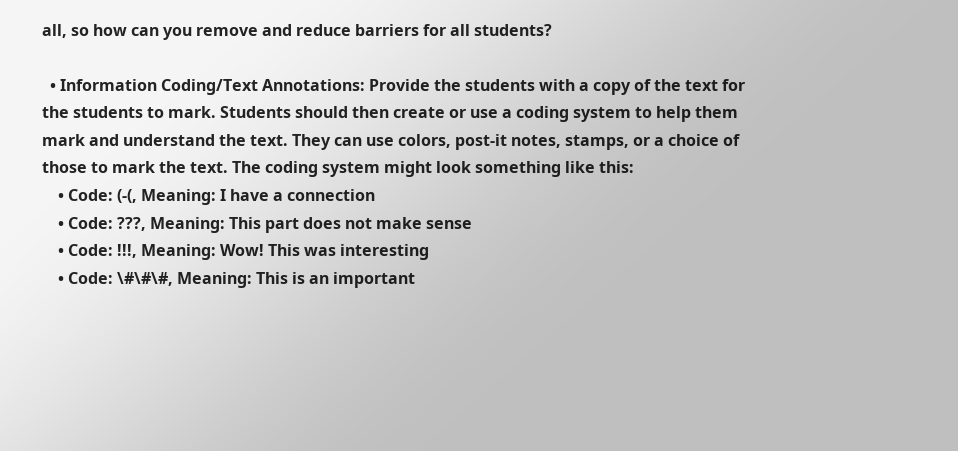all, so how can you remove and reduce barriers for all students?

  • Information Coding/Text Annotations: Provide the students with a copy of the text for the students to mark. Students should then create or use a coding system to help them mark and understand the text. They can use colors, post-it notes, stamps, or a choice of those to mark the text. The coding system might look something like this:
    • Code: (-(, Meaning: I have a connection
    • Code: ???, Meaning: This part does not make sense
    • Code: !!!, Meaning: Wow! This was interesting
    • Code: \#\#\#, Meaning: This is an important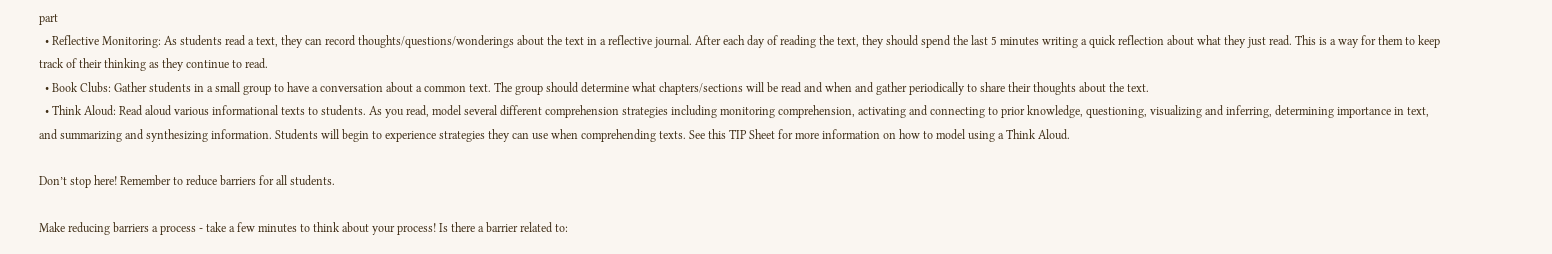part
  • Reflective Monitoring: As students read a text, they can record thoughts/questions/wonderings about the text in a reflective journal. After each day of reading the text, they should spend the last 5 minutes writing a quick reflection about what they just read. This is a way for them to keep track of their thinking as they continue to read.
  • Book Clubs: Gather students in a small group to have a conversation about a common text. The group should determine what chapters/sections will be read and when and gather periodically to share their thoughts about the text.
  • Think Aloud: Read aloud various informational texts to students. As you read, model several different comprehension strategies including monitoring comprehension, activating and connecting to prior knowledge, questioning, visualizing and inferring, determining importance in text, and summarizing and synthesizing information. Students will begin to experience strategies they can use when comprehending texts. See this TIP Sheet for more information on how to model using a Think Aloud.

Don’t stop here! Remember to reduce barriers for all students.

Make reducing barriers a process - take a few minutes to think about your process! Is there a barrier related to: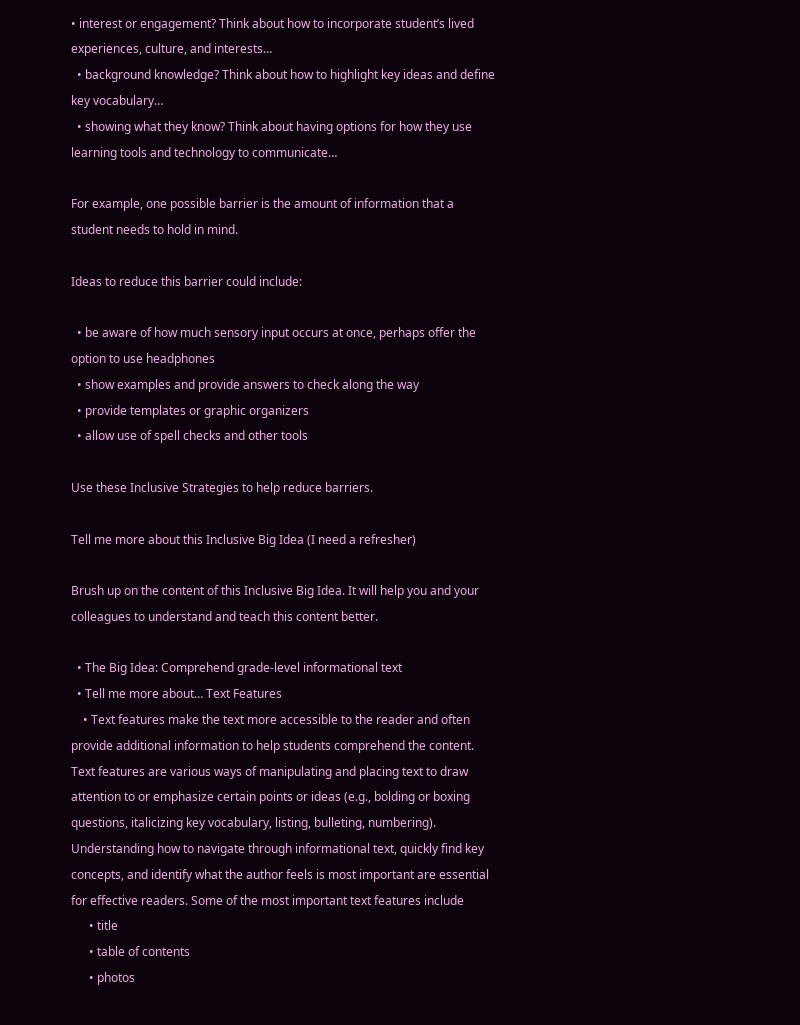• interest or engagement? Think about how to incorporate student’s lived experiences, culture, and interests…
  • background knowledge? Think about how to highlight key ideas and define key vocabulary…
  • showing what they know? Think about having options for how they use learning tools and technology to communicate…

For example, one possible barrier is the amount of information that a student needs to hold in mind.

Ideas to reduce this barrier could include:

  • be aware of how much sensory input occurs at once, perhaps offer the option to use headphones
  • show examples and provide answers to check along the way
  • provide templates or graphic organizers
  • allow use of spell checks and other tools

Use these Inclusive Strategies to help reduce barriers.

Tell me more about this Inclusive Big Idea (I need a refresher)

Brush up on the content of this Inclusive Big Idea. It will help you and your colleagues to understand and teach this content better.

  • The Big Idea: Comprehend grade-level informational text
  • Tell me more about… Text Features
    • Text features make the text more accessible to the reader and often provide additional information to help students comprehend the content. Text features are various ways of manipulating and placing text to draw attention to or emphasize certain points or ideas (e.g., bolding or boxing questions, italicizing key vocabulary, listing, bulleting, numbering). Understanding how to navigate through informational text, quickly find key concepts, and identify what the author feels is most important are essential for effective readers. Some of the most important text features include
      • title
      • table of contents
      • photos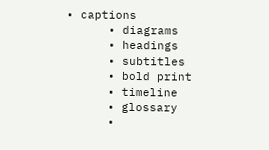• captions
      • diagrams
      • headings
      • subtitles
      • bold print
      • timeline
      • glossary
      •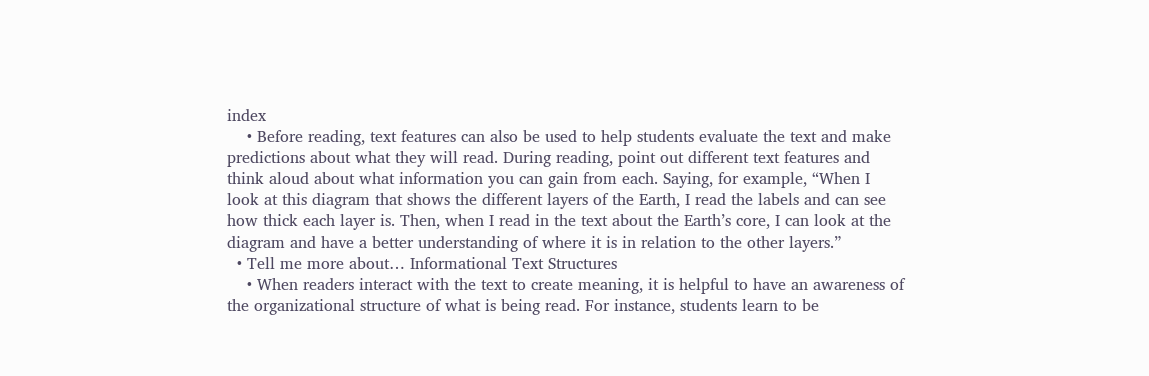index
    • Before reading, text features can also be used to help students evaluate the text and make predictions about what they will read. During reading, point out different text features and think aloud about what information you can gain from each. Saying, for example, “When I look at this diagram that shows the different layers of the Earth, I read the labels and can see how thick each layer is. Then, when I read in the text about the Earth’s core, I can look at the diagram and have a better understanding of where it is in relation to the other layers.”
  • Tell me more about… Informational Text Structures
    • When readers interact with the text to create meaning, it is helpful to have an awareness of the organizational structure of what is being read. For instance, students learn to be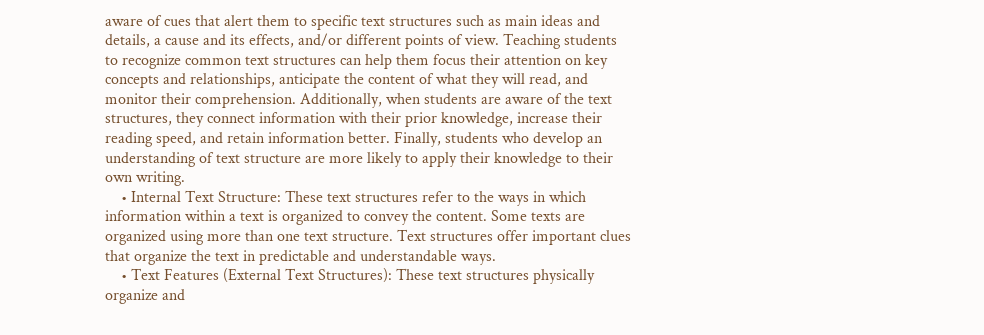aware of cues that alert them to specific text structures such as main ideas and details, a cause and its effects, and/or different points of view. Teaching students to recognize common text structures can help them focus their attention on key concepts and relationships, anticipate the content of what they will read, and monitor their comprehension. Additionally, when students are aware of the text structures, they connect information with their prior knowledge, increase their reading speed, and retain information better. Finally, students who develop an understanding of text structure are more likely to apply their knowledge to their own writing.
    • Internal Text Structure: These text structures refer to the ways in which information within a text is organized to convey the content. Some texts are organized using more than one text structure. Text structures offer important clues that organize the text in predictable and understandable ways.
    • Text Features (External Text Structures): These text structures physically organize and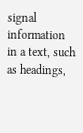signal information in a text, such as headings,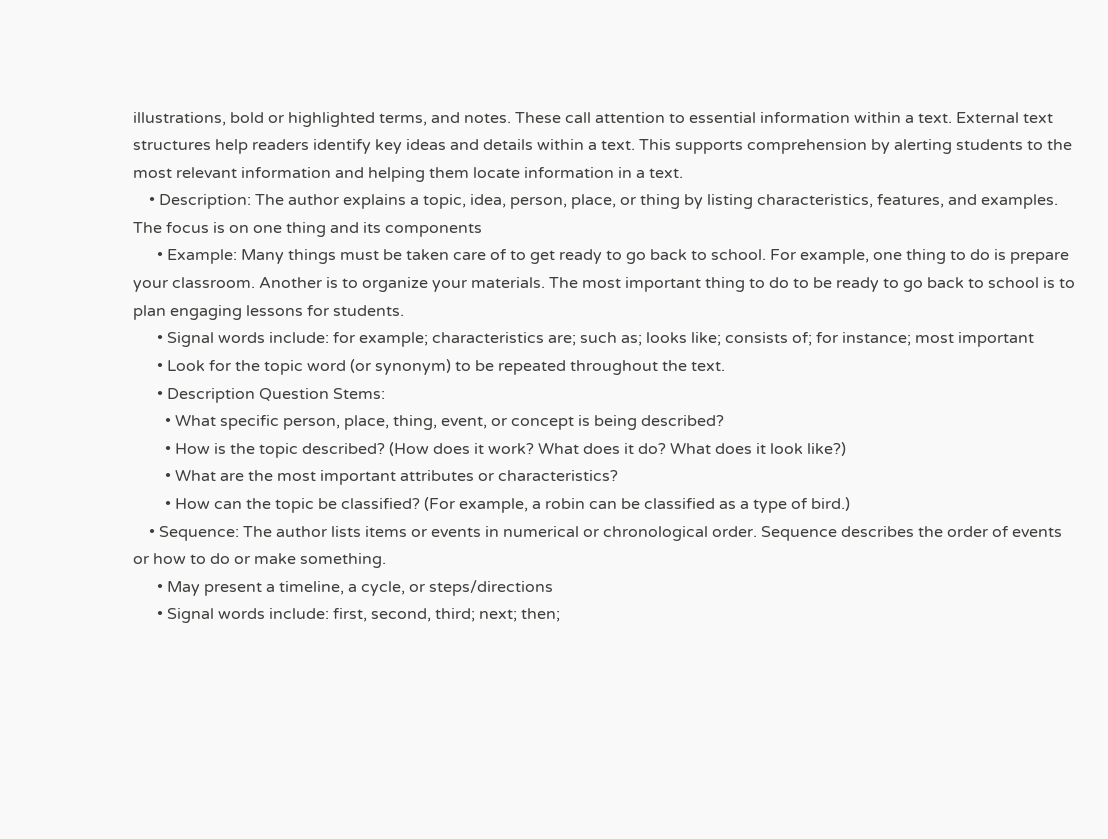illustrations, bold or highlighted terms, and notes. These call attention to essential information within a text. External text structures help readers identify key ideas and details within a text. This supports comprehension by alerting students to the most relevant information and helping them locate information in a text.
    • Description: The author explains a topic, idea, person, place, or thing by listing characteristics, features, and examples. The focus is on one thing and its components
      • Example: Many things must be taken care of to get ready to go back to school. For example, one thing to do is prepare your classroom. Another is to organize your materials. The most important thing to do to be ready to go back to school is to plan engaging lessons for students.
      • Signal words include: for example; characteristics are; such as; looks like; consists of; for instance; most important
      • Look for the topic word (or synonym) to be repeated throughout the text.
      • Description Question Stems:
        • What specific person, place, thing, event, or concept is being described?
        • How is the topic described? (How does it work? What does it do? What does it look like?)
        • What are the most important attributes or characteristics?
        • How can the topic be classified? (For example, a robin can be classified as a type of bird.)
    • Sequence: The author lists items or events in numerical or chronological order. Sequence describes the order of events or how to do or make something.
      • May present a timeline, a cycle, or steps/directions
      • Signal words include: first, second, third; next; then;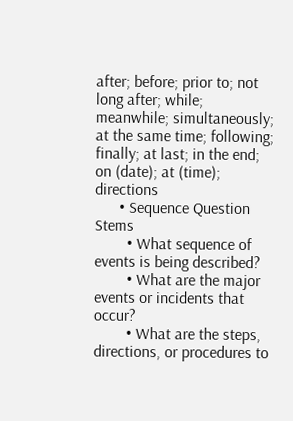after; before; prior to; not long after; while; meanwhile; simultaneously; at the same time; following; finally; at last; in the end; on (date); at (time); directions
      • Sequence Question Stems
        • What sequence of events is being described?
        • What are the major events or incidents that occur?
        • What are the steps, directions, or procedures to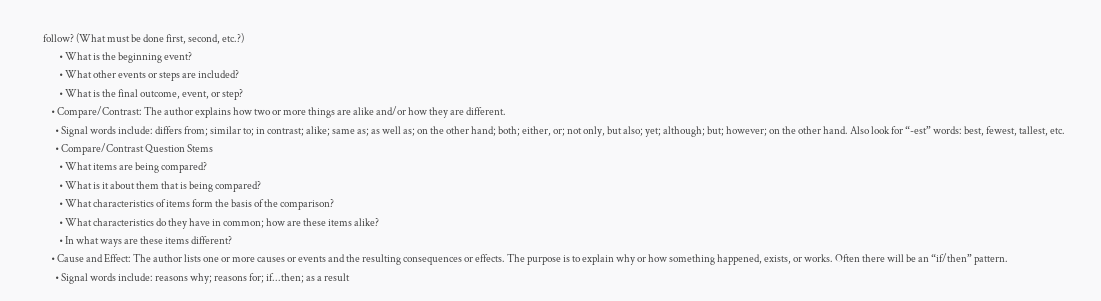follow? (What must be done first, second, etc.?)
        • What is the beginning event?
        • What other events or steps are included?
        • What is the final outcome, event, or step?
    • Compare/Contrast: The author explains how two or more things are alike and/or how they are different.
      • Signal words include: differs from; similar to; in contrast; alike; same as; as well as; on the other hand; both; either, or; not only, but also; yet; although; but; however; on the other hand. Also look for “-est” words: best, fewest, tallest, etc.
      • Compare/Contrast Question Stems
        • What items are being compared?
        • What is it about them that is being compared?
        • What characteristics of items form the basis of the comparison?
        • What characteristics do they have in common; how are these items alike?
        • In what ways are these items different?
    • Cause and Effect: The author lists one or more causes or events and the resulting consequences or effects. The purpose is to explain why or how something happened, exists, or works. Often there will be an “if/then” pattern.
      • Signal words include: reasons why; reasons for; if...then; as a result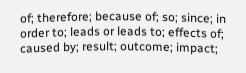of; therefore; because of; so; since; in order to; leads or leads to; effects of; caused by; result; outcome; impact;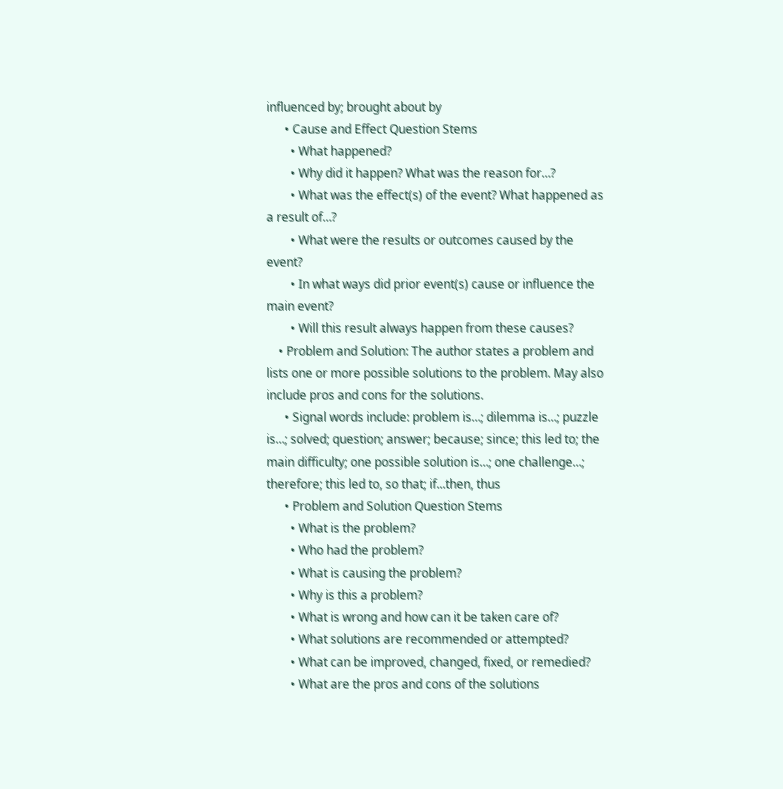influenced by; brought about by
      • Cause and Effect Question Stems
        • What happened?
        • Why did it happen? What was the reason for…?
        • What was the effect(s) of the event? What happened as a result of…?
        • What were the results or outcomes caused by the event?
        • In what ways did prior event(s) cause or influence the main event?
        • Will this result always happen from these causes?
    • Problem and Solution: The author states a problem and lists one or more possible solutions to the problem. May also include pros and cons for the solutions.
      • Signal words include: problem is…; dilemma is…; puzzle is…; solved; question; answer; because; since; this led to; the main difficulty; one possible solution is…; one challenge…; therefore; this led to, so that; if...then, thus
      • Problem and Solution Question Stems
        • What is the problem?
        • Who had the problem?
        • What is causing the problem?
        • Why is this a problem?
        • What is wrong and how can it be taken care of?
        • What solutions are recommended or attempted?
        • What can be improved, changed, fixed, or remedied?
        • What are the pros and cons of the solutions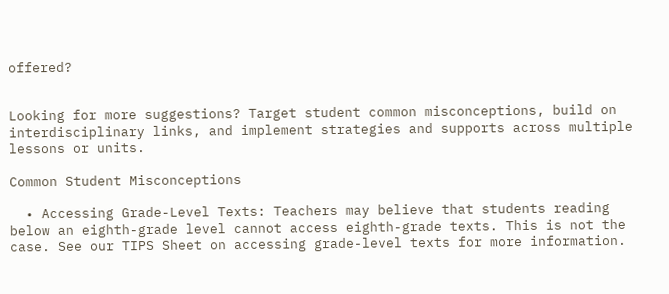offered?


Looking for more suggestions? Target student common misconceptions, build on interdisciplinary links, and implement strategies and supports across multiple lessons or units.

Common Student Misconceptions

  • Accessing Grade-Level Texts: Teachers may believe that students reading below an eighth-grade level cannot access eighth-grade texts. This is not the case. See our TIPS Sheet on accessing grade-level texts for more information.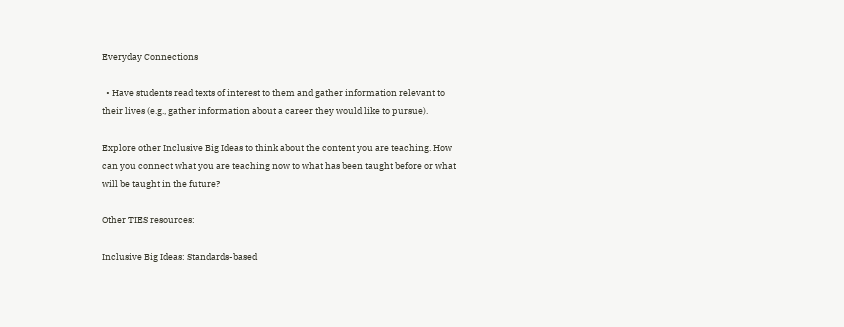Everyday Connections

  • Have students read texts of interest to them and gather information relevant to their lives (e.g., gather information about a career they would like to pursue).

Explore other Inclusive Big Ideas to think about the content you are teaching. How can you connect what you are teaching now to what has been taught before or what will be taught in the future?

Other TIES resources:

Inclusive Big Ideas: Standards-based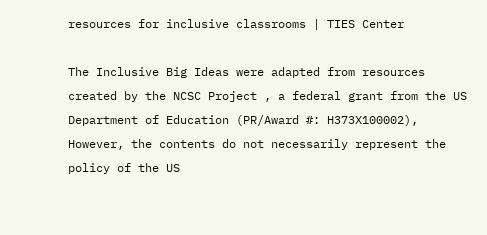resources for inclusive classrooms | TIES Center

The Inclusive Big Ideas were adapted from resources created by the NCSC Project , a federal grant from the US Department of Education (PR/Award #: H373X100002), However, the contents do not necessarily represent the policy of the US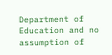Department of Education and no assumption of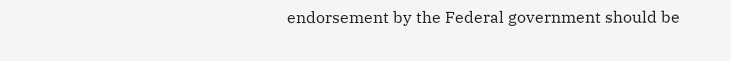endorsement by the Federal government should be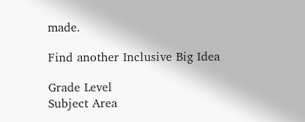made.

Find another Inclusive Big Idea

Grade Level
Subject Area